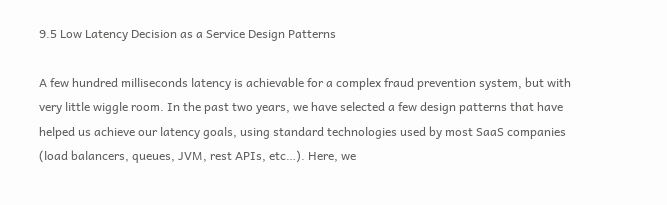9.5 Low Latency Decision as a Service Design Patterns

A few hundred milliseconds latency is achievable for a complex fraud prevention system, but with very little wiggle room. In the past two years, we have selected a few design patterns that have helped us achieve our latency goals, using standard technologies used by most SaaS companies (load balancers, queues, JVM, rest APIs, etc…). Here, we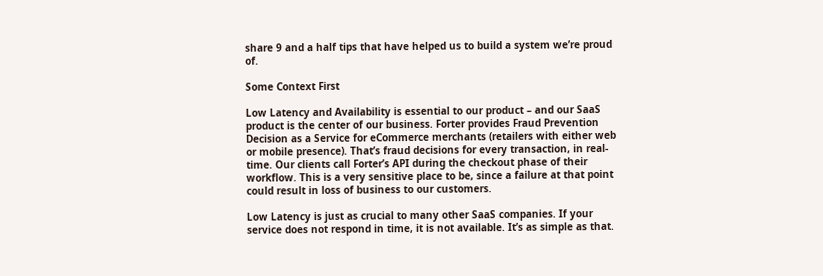share 9 and a half tips that have helped us to build a system we’re proud of.

Some Context First

Low Latency and Availability is essential to our product – and our SaaS product is the center of our business. Forter provides Fraud Prevention Decision as a Service for eCommerce merchants (retailers with either web or mobile presence). That’s fraud decisions for every transaction, in real-time. Our clients call Forter’s API during the checkout phase of their workflow. This is a very sensitive place to be, since a failure at that point could result in loss of business to our customers.

Low Latency is just as crucial to many other SaaS companies. If your service does not respond in time, it is not available. It’s as simple as that.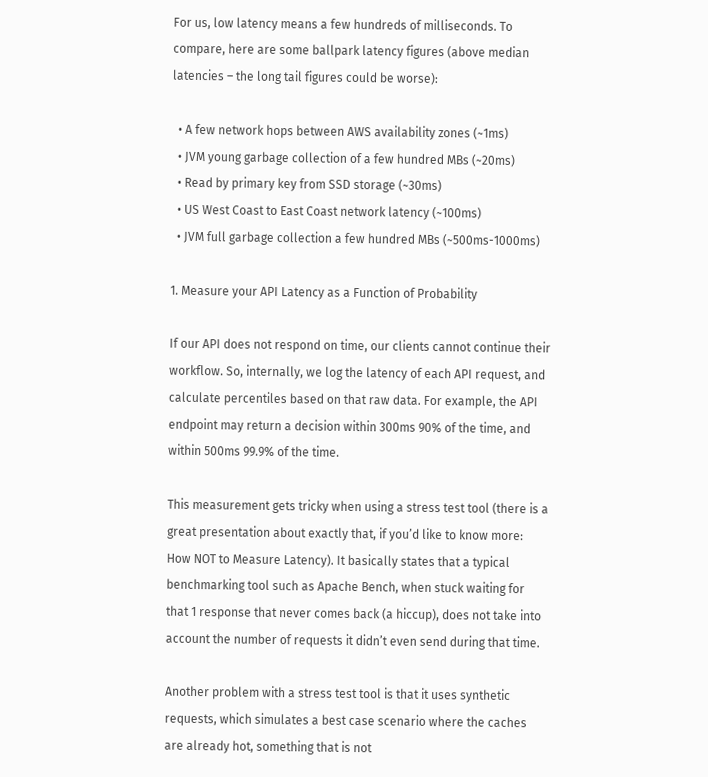For us, low latency means a few hundreds of milliseconds. To compare, here are some ballpark latency figures (above median latencies – the long tail figures could be worse):

  • A few network hops between AWS availability zones (~1ms)
  • JVM young garbage collection of a few hundred MBs (~20ms)
  • Read by primary key from SSD storage (~30ms)
  • US West Coast to East Coast network latency (~100ms)
  • JVM full garbage collection a few hundred MBs (~500ms-1000ms)

1. Measure your API Latency as a Function of Probability

If our API does not respond on time, our clients cannot continue their workflow. So, internally, we log the latency of each API request, and calculate percentiles based on that raw data. For example, the API endpoint may return a decision within 300ms 90% of the time, and within 500ms 99.9% of the time.

This measurement gets tricky when using a stress test tool (there is a great presentation about exactly that, if you’d like to know more: How NOT to Measure Latency). It basically states that a typical benchmarking tool such as Apache Bench, when stuck waiting for that 1 response that never comes back (a hiccup), does not take into account the number of requests it didn’t even send during that time.

Another problem with a stress test tool is that it uses synthetic requests, which simulates a best case scenario where the caches are already hot, something that is not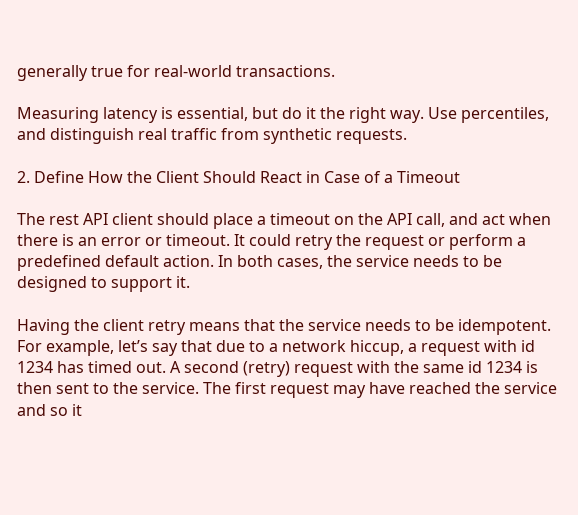generally true for real-world transactions.

Measuring latency is essential, but do it the right way. Use percentiles, and distinguish real traffic from synthetic requests.

2. Define How the Client Should React in Case of a Timeout

The rest API client should place a timeout on the API call, and act when there is an error or timeout. It could retry the request or perform a predefined default action. In both cases, the service needs to be designed to support it.

Having the client retry means that the service needs to be idempotent. For example, let’s say that due to a network hiccup, a request with id 1234 has timed out. A second (retry) request with the same id 1234 is then sent to the service. The first request may have reached the service and so it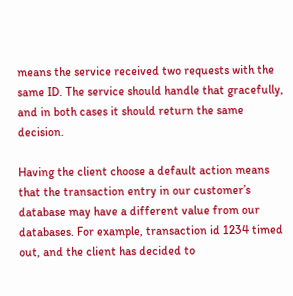means the service received two requests with the same ID. The service should handle that gracefully, and in both cases it should return the same decision.

Having the client choose a default action means that the transaction entry in our customer’s database may have a different value from our databases. For example, transaction id 1234 timed out, and the client has decided to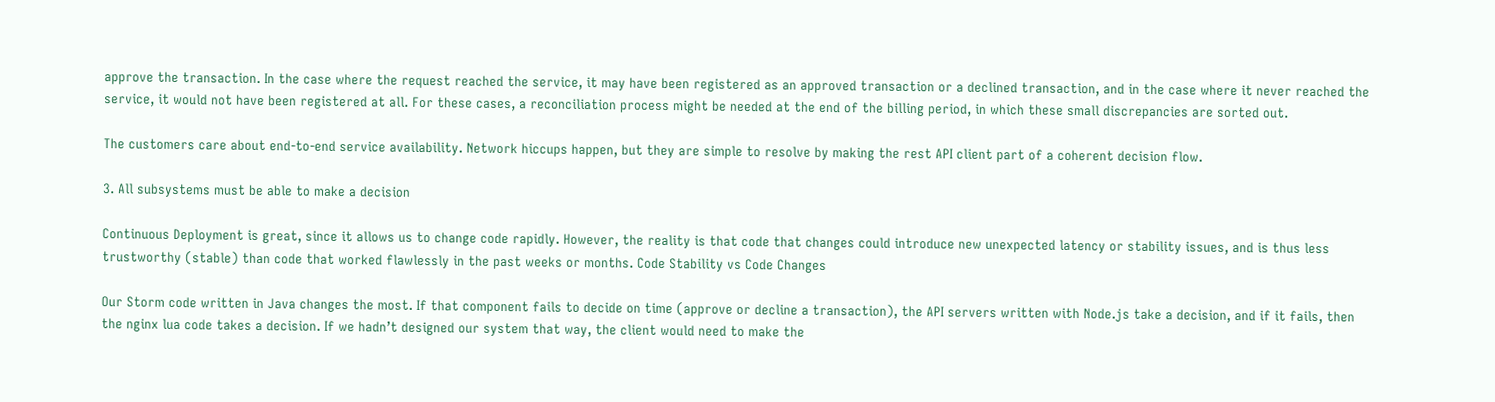approve the transaction. In the case where the request reached the service, it may have been registered as an approved transaction or a declined transaction, and in the case where it never reached the service, it would not have been registered at all. For these cases, a reconciliation process might be needed at the end of the billing period, in which these small discrepancies are sorted out.

The customers care about end-to-end service availability. Network hiccups happen, but they are simple to resolve by making the rest API client part of a coherent decision flow.

3. All subsystems must be able to make a decision

Continuous Deployment is great, since it allows us to change code rapidly. However, the reality is that code that changes could introduce new unexpected latency or stability issues, and is thus less trustworthy (stable) than code that worked flawlessly in the past weeks or months. Code Stability vs Code Changes

Our Storm code written in Java changes the most. If that component fails to decide on time (approve or decline a transaction), the API servers written with Node.js take a decision, and if it fails, then the nginx lua code takes a decision. If we hadn’t designed our system that way, the client would need to make the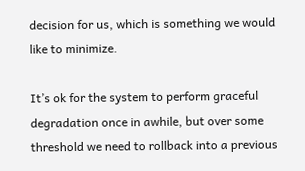decision for us, which is something we would like to minimize.

It’s ok for the system to perform graceful degradation once in awhile, but over some threshold we need to rollback into a previous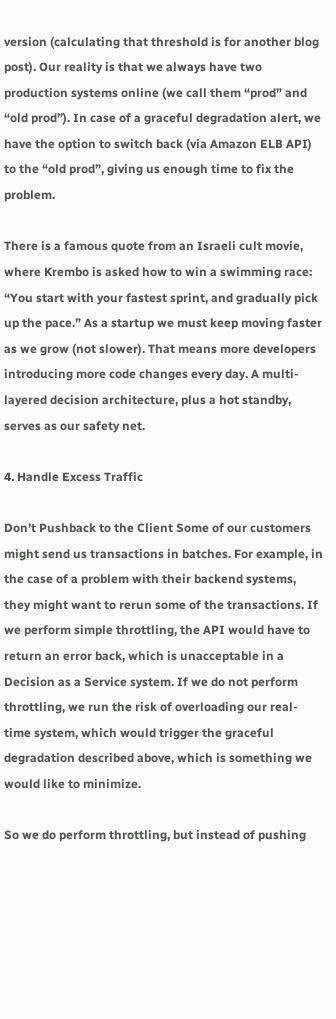version (calculating that threshold is for another blog post). Our reality is that we always have two production systems online (we call them “prod” and “old prod”). In case of a graceful degradation alert, we have the option to switch back (via Amazon ELB API) to the “old prod”, giving us enough time to fix the problem.

There is a famous quote from an Israeli cult movie, where Krembo is asked how to win a swimming race: “You start with your fastest sprint, and gradually pick up the pace.” As a startup we must keep moving faster as we grow (not slower). That means more developers introducing more code changes every day. A multi-layered decision architecture, plus a hot standby, serves as our safety net.

4. Handle Excess Traffic

Don’t Pushback to the Client Some of our customers might send us transactions in batches. For example, in the case of a problem with their backend systems, they might want to rerun some of the transactions. If we perform simple throttling, the API would have to return an error back, which is unacceptable in a Decision as a Service system. If we do not perform throttling, we run the risk of overloading our real-time system, which would trigger the graceful degradation described above, which is something we would like to minimize.

So we do perform throttling, but instead of pushing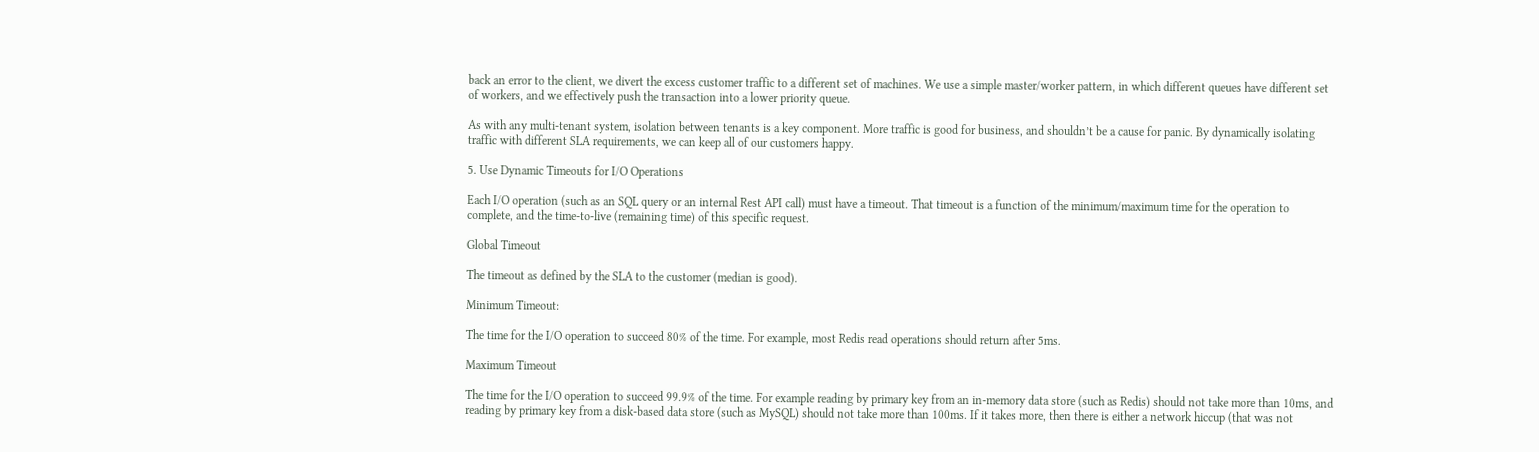back an error to the client, we divert the excess customer traffic to a different set of machines. We use a simple master/worker pattern, in which different queues have different set of workers, and we effectively push the transaction into a lower priority queue.

As with any multi-tenant system, isolation between tenants is a key component. More traffic is good for business, and shouldn’t be a cause for panic. By dynamically isolating traffic with different SLA requirements, we can keep all of our customers happy.

5. Use Dynamic Timeouts for I/O Operations

Each I/O operation (such as an SQL query or an internal Rest API call) must have a timeout. That timeout is a function of the minimum/maximum time for the operation to complete, and the time-to-live (remaining time) of this specific request.

Global Timeout

The timeout as defined by the SLA to the customer (median is good).

Minimum Timeout:

The time for the I/O operation to succeed 80% of the time. For example, most Redis read operations should return after 5ms.

Maximum Timeout

The time for the I/O operation to succeed 99.9% of the time. For example reading by primary key from an in-memory data store (such as Redis) should not take more than 10ms, and reading by primary key from a disk-based data store (such as MySQL) should not take more than 100ms. If it takes more, then there is either a network hiccup (that was not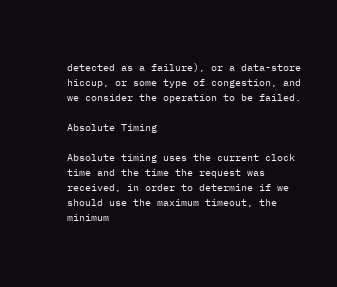detected as a failure), or a data-store hiccup, or some type of congestion, and we consider the operation to be failed.

Absolute Timing

Absolute timing uses the current clock time and the time the request was received, in order to determine if we should use the maximum timeout, the minimum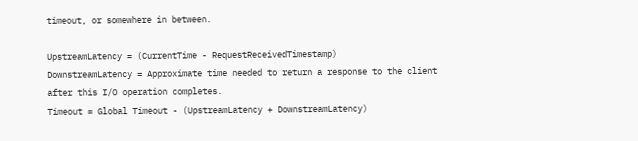timeout, or somewhere in between.

UpstreamLatency = (CurrentTime - RequestReceivedTimestamp)
DownstreamLatency = Approximate time needed to return a response to the client after this I/O operation completes.
Timeout = Global Timeout - (UpstreamLatency + DownstreamLatency)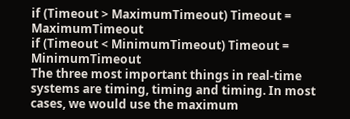if (Timeout > MaximumTimeout) Timeout = MaximumTimeout
if (Timeout < MinimumTimeout) Timeout = MinimumTimeout
The three most important things in real-time systems are timing, timing and timing. In most cases, we would use the maximum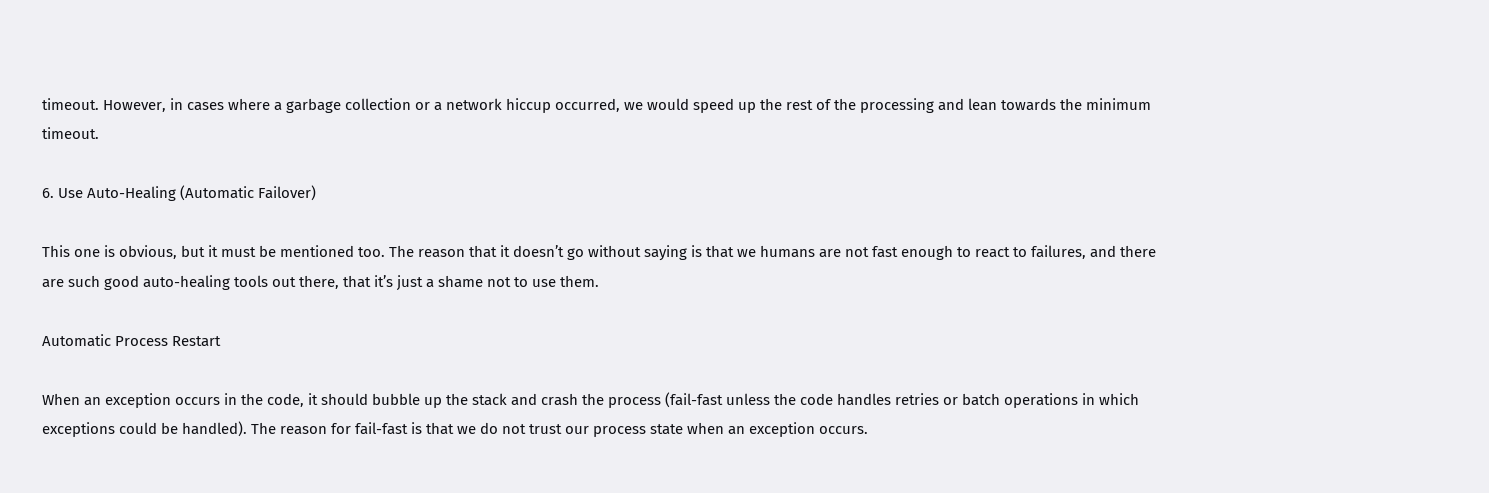timeout. However, in cases where a garbage collection or a network hiccup occurred, we would speed up the rest of the processing and lean towards the minimum timeout.

6. Use Auto-Healing (Automatic Failover)

This one is obvious, but it must be mentioned too. The reason that it doesn’t go without saying is that we humans are not fast enough to react to failures, and there are such good auto-healing tools out there, that it’s just a shame not to use them.

Automatic Process Restart

When an exception occurs in the code, it should bubble up the stack and crash the process (fail-fast unless the code handles retries or batch operations in which exceptions could be handled). The reason for fail-fast is that we do not trust our process state when an exception occurs.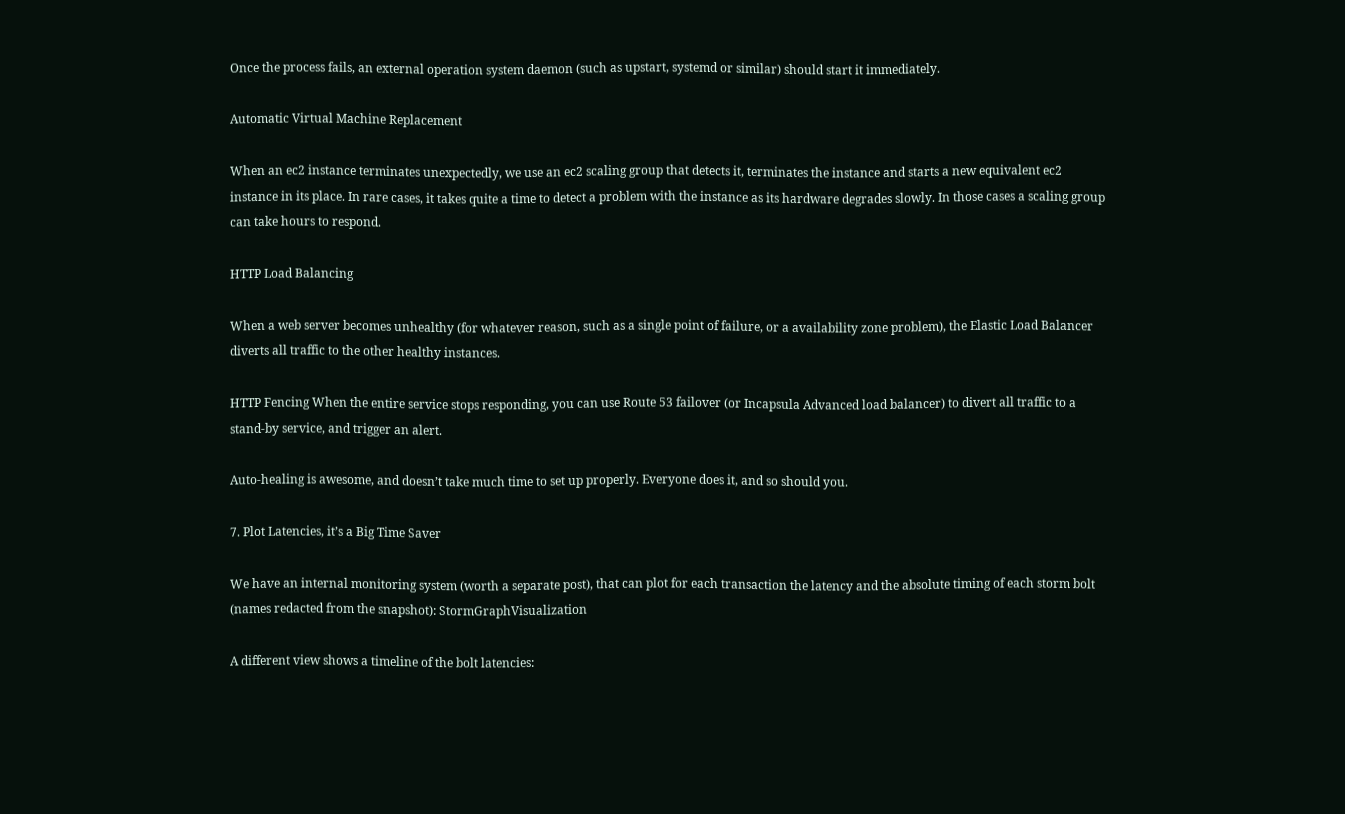Once the process fails, an external operation system daemon (such as upstart, systemd or similar) should start it immediately.

Automatic Virtual Machine Replacement

When an ec2 instance terminates unexpectedly, we use an ec2 scaling group that detects it, terminates the instance and starts a new equivalent ec2 instance in its place. In rare cases, it takes quite a time to detect a problem with the instance as its hardware degrades slowly. In those cases a scaling group can take hours to respond.

HTTP Load Balancing

When a web server becomes unhealthy (for whatever reason, such as a single point of failure, or a availability zone problem), the Elastic Load Balancer diverts all traffic to the other healthy instances.

HTTP Fencing When the entire service stops responding, you can use Route 53 failover (or Incapsula Advanced load balancer) to divert all traffic to a stand-by service, and trigger an alert.

Auto-healing is awesome, and doesn’t take much time to set up properly. Everyone does it, and so should you.

7. Plot Latencies, it’s a Big Time Saver

We have an internal monitoring system (worth a separate post), that can plot for each transaction the latency and the absolute timing of each storm bolt (names redacted from the snapshot): StormGraphVisualization

A different view shows a timeline of the bolt latencies: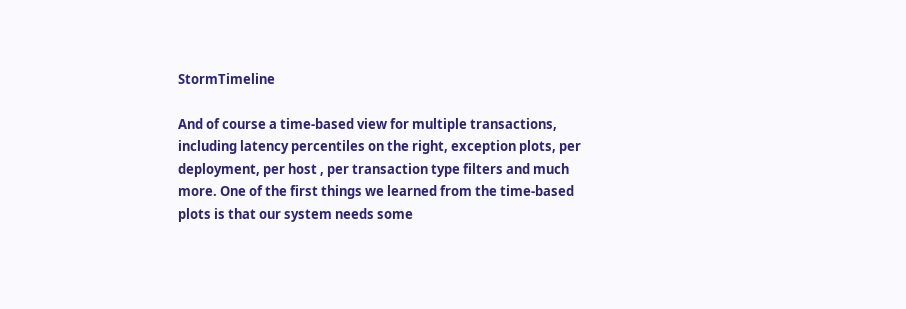StormTimeline

And of course a time-based view for multiple transactions, including latency percentiles on the right, exception plots, per deployment, per host , per transaction type filters and much more. One of the first things we learned from the time-based plots is that our system needs some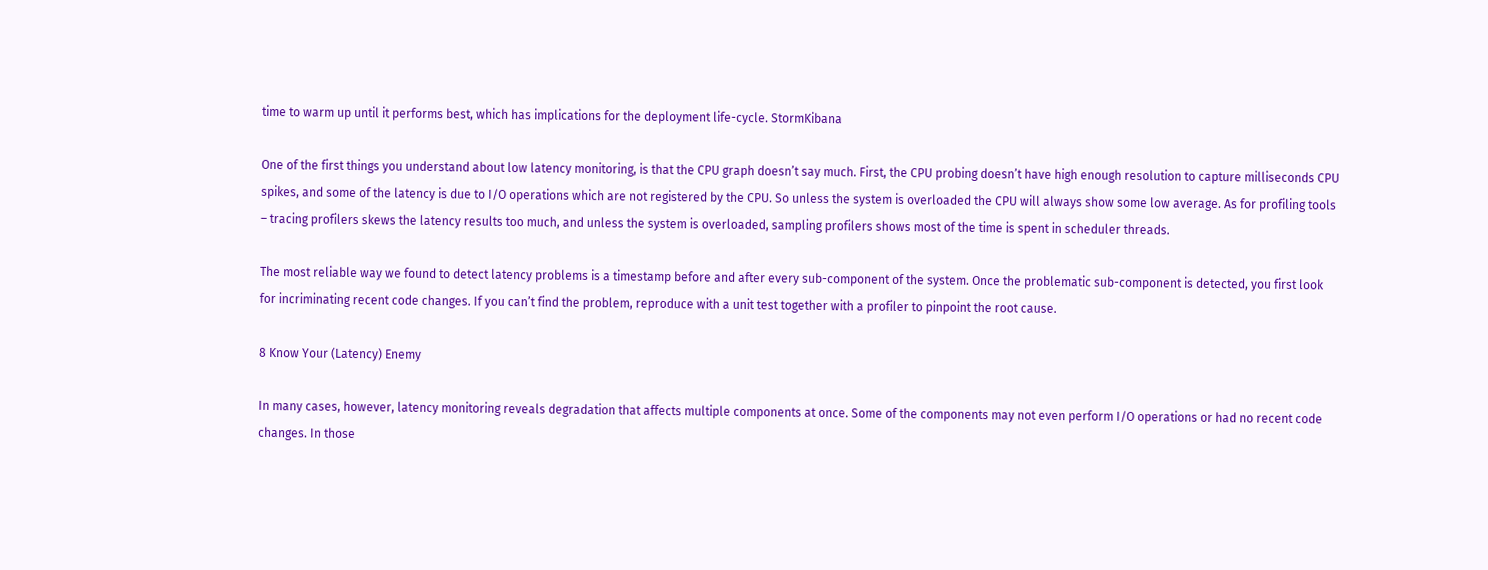time to warm up until it performs best, which has implications for the deployment life-cycle. StormKibana

One of the first things you understand about low latency monitoring, is that the CPU graph doesn’t say much. First, the CPU probing doesn’t have high enough resolution to capture milliseconds CPU spikes, and some of the latency is due to I/O operations which are not registered by the CPU. So unless the system is overloaded the CPU will always show some low average. As for profiling tools – tracing profilers skews the latency results too much, and unless the system is overloaded, sampling profilers shows most of the time is spent in scheduler threads.

The most reliable way we found to detect latency problems is a timestamp before and after every sub-component of the system. Once the problematic sub-component is detected, you first look for incriminating recent code changes. If you can’t find the problem, reproduce with a unit test together with a profiler to pinpoint the root cause.

8 Know Your (Latency) Enemy

In many cases, however, latency monitoring reveals degradation that affects multiple components at once. Some of the components may not even perform I/O operations or had no recent code changes. In those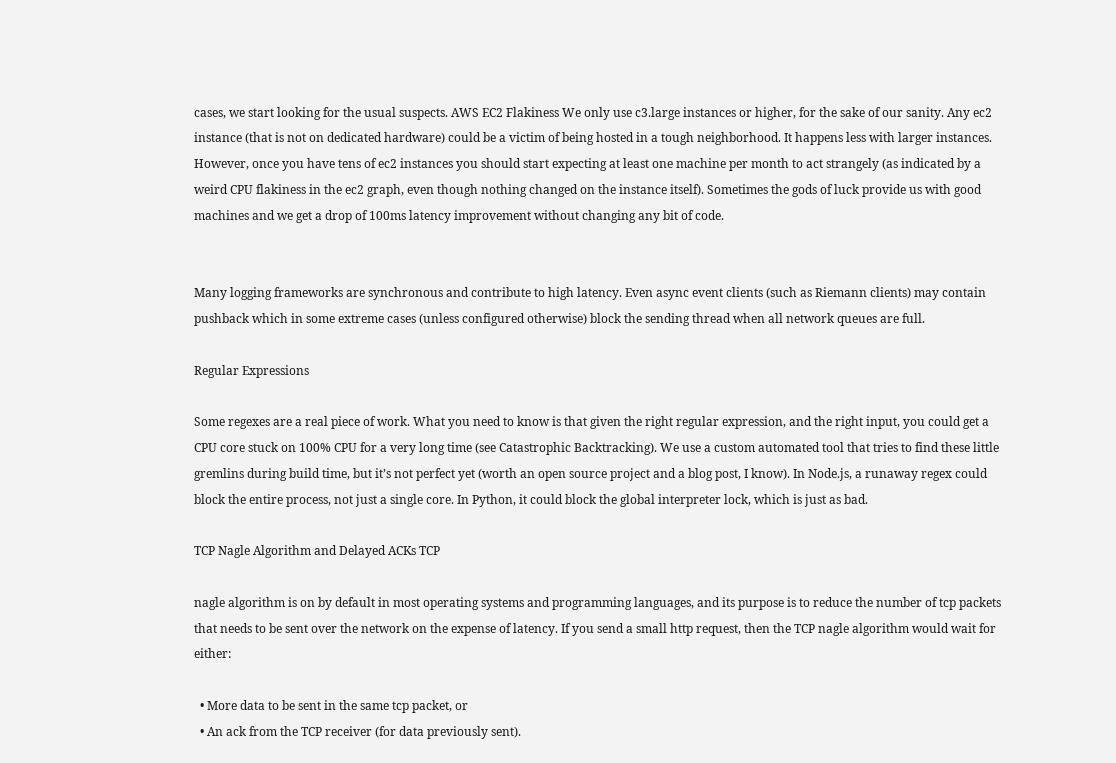cases, we start looking for the usual suspects. AWS EC2 Flakiness We only use c3.large instances or higher, for the sake of our sanity. Any ec2 instance (that is not on dedicated hardware) could be a victim of being hosted in a tough neighborhood. It happens less with larger instances. However, once you have tens of ec2 instances you should start expecting at least one machine per month to act strangely (as indicated by a weird CPU flakiness in the ec2 graph, even though nothing changed on the instance itself). Sometimes the gods of luck provide us with good machines and we get a drop of 100ms latency improvement without changing any bit of code.


Many logging frameworks are synchronous and contribute to high latency. Even async event clients (such as Riemann clients) may contain pushback which in some extreme cases (unless configured otherwise) block the sending thread when all network queues are full.

Regular Expressions

Some regexes are a real piece of work. What you need to know is that given the right regular expression, and the right input, you could get a CPU core stuck on 100% CPU for a very long time (see Catastrophic Backtracking). We use a custom automated tool that tries to find these little gremlins during build time, but it’s not perfect yet (worth an open source project and a blog post, I know). In Node.js, a runaway regex could block the entire process, not just a single core. In Python, it could block the global interpreter lock, which is just as bad.

TCP Nagle Algorithm and Delayed ACKs TCP

nagle algorithm is on by default in most operating systems and programming languages, and its purpose is to reduce the number of tcp packets that needs to be sent over the network on the expense of latency. If you send a small http request, then the TCP nagle algorithm would wait for either:

  • More data to be sent in the same tcp packet, or
  • An ack from the TCP receiver (for data previously sent).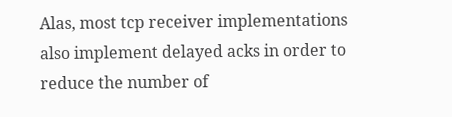Alas, most tcp receiver implementations also implement delayed acks in order to reduce the number of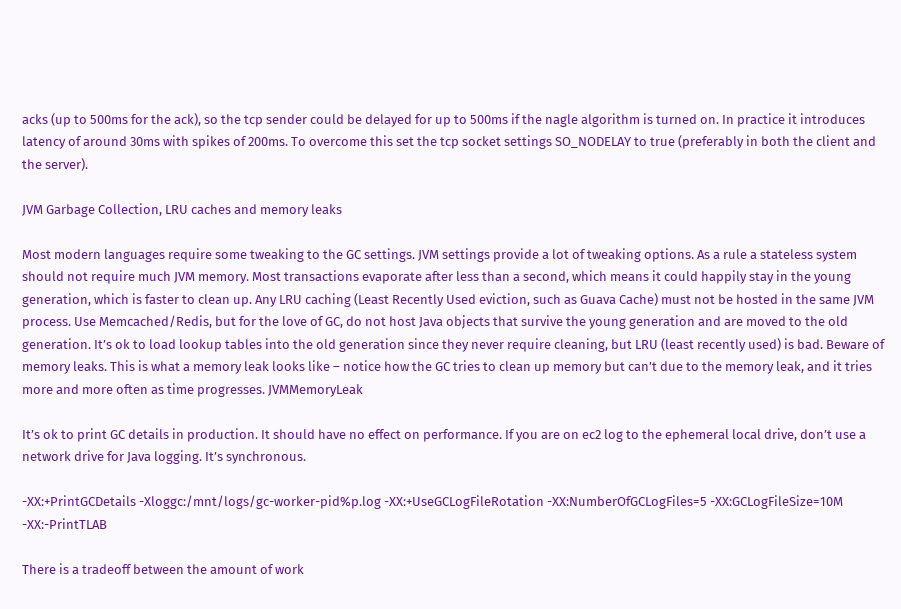acks (up to 500ms for the ack), so the tcp sender could be delayed for up to 500ms if the nagle algorithm is turned on. In practice it introduces latency of around 30ms with spikes of 200ms. To overcome this set the tcp socket settings SO_NODELAY to true (preferably in both the client and the server).

JVM Garbage Collection, LRU caches and memory leaks

Most modern languages require some tweaking to the GC settings. JVM settings provide a lot of tweaking options. As a rule a stateless system should not require much JVM memory. Most transactions evaporate after less than a second, which means it could happily stay in the young generation, which is faster to clean up. Any LRU caching (Least Recently Used eviction, such as Guava Cache) must not be hosted in the same JVM process. Use Memcached/Redis, but for the love of GC, do not host Java objects that survive the young generation and are moved to the old generation. It’s ok to load lookup tables into the old generation since they never require cleaning, but LRU (least recently used) is bad. Beware of memory leaks. This is what a memory leak looks like – notice how the GC tries to clean up memory but can’t due to the memory leak, and it tries more and more often as time progresses. JVMMemoryLeak

It’s ok to print GC details in production. It should have no effect on performance. If you are on ec2 log to the ephemeral local drive, don’t use a network drive for Java logging. It’s synchronous.

-XX:+PrintGCDetails -Xloggc:/mnt/logs/gc-worker-pid%p.log -XX:+UseGCLogFileRotation -XX:NumberOfGCLogFiles=5 -XX:GCLogFileSize=10M -XX:-PrintTLAB

There is a tradeoff between the amount of work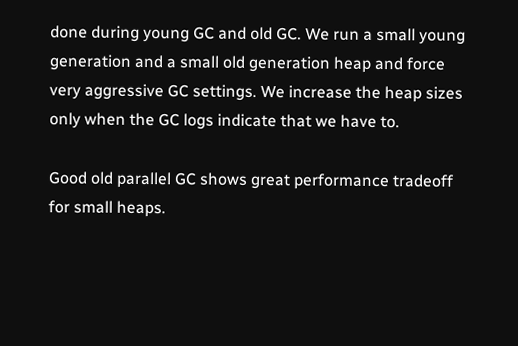done during young GC and old GC. We run a small young generation and a small old generation heap and force very aggressive GC settings. We increase the heap sizes only when the GC logs indicate that we have to.

Good old parallel GC shows great performance tradeoff for small heaps.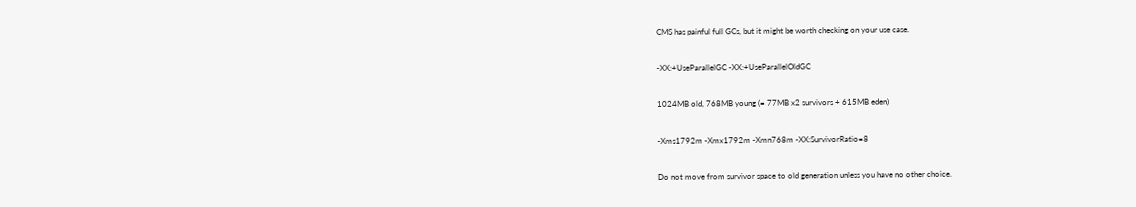CMS has painful full GCs, but it might be worth checking on your use case.

-XX:+UseParallelGC -XX:+UseParallelOldGC

1024MB old, 768MB young (= 77MB x2 survivors + 615MB eden)

-Xms1792m -Xmx1792m -Xmn768m -XX:SurvivorRatio=8

Do not move from survivor space to old generation unless you have no other choice.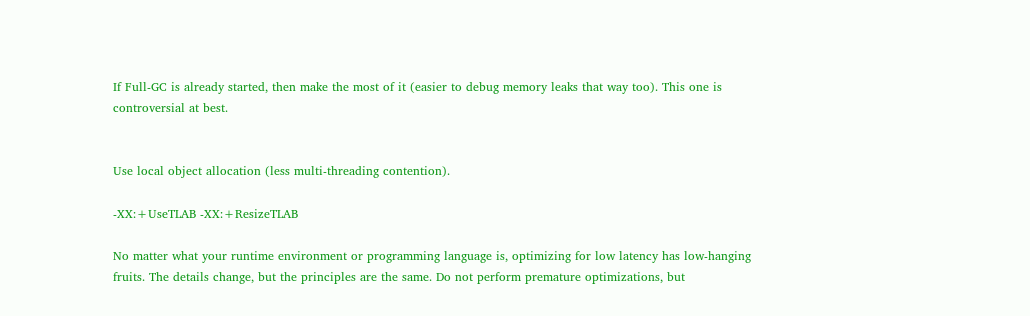If Full-GC is already started, then make the most of it (easier to debug memory leaks that way too). This one is controversial at best.


Use local object allocation (less multi-threading contention).

-XX:+UseTLAB -XX:+ResizeTLAB

No matter what your runtime environment or programming language is, optimizing for low latency has low-hanging fruits. The details change, but the principles are the same. Do not perform premature optimizations, but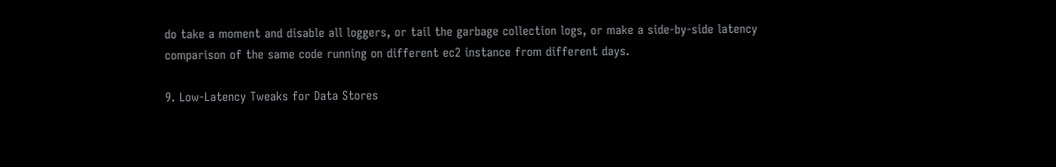do take a moment and disable all loggers, or tail the garbage collection logs, or make a side-by-side latency comparison of the same code running on different ec2 instance from different days.

9. Low-Latency Tweaks for Data Stores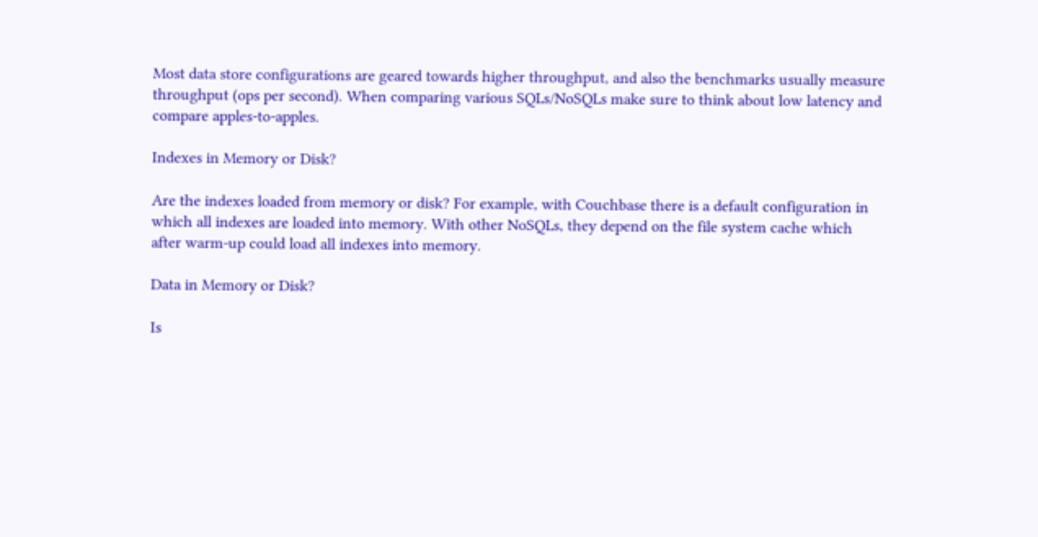Most data store configurations are geared towards higher throughput, and also the benchmarks usually measure throughput (ops per second). When comparing various SQLs/NoSQLs make sure to think about low latency and compare apples-to-apples.

Indexes in Memory or Disk?

Are the indexes loaded from memory or disk? For example, with Couchbase there is a default configuration in which all indexes are loaded into memory. With other NoSQLs, they depend on the file system cache which after warm-up could load all indexes into memory.

Data in Memory or Disk?

Is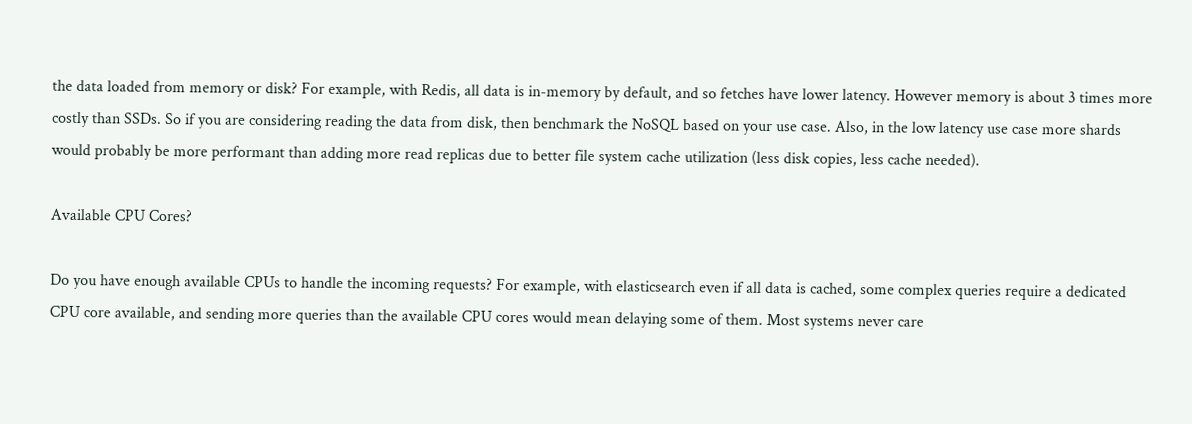the data loaded from memory or disk? For example, with Redis, all data is in-memory by default, and so fetches have lower latency. However memory is about 3 times more costly than SSDs. So if you are considering reading the data from disk, then benchmark the NoSQL based on your use case. Also, in the low latency use case more shards would probably be more performant than adding more read replicas due to better file system cache utilization (less disk copies, less cache needed).

Available CPU Cores?

Do you have enough available CPUs to handle the incoming requests? For example, with elasticsearch even if all data is cached, some complex queries require a dedicated CPU core available, and sending more queries than the available CPU cores would mean delaying some of them. Most systems never care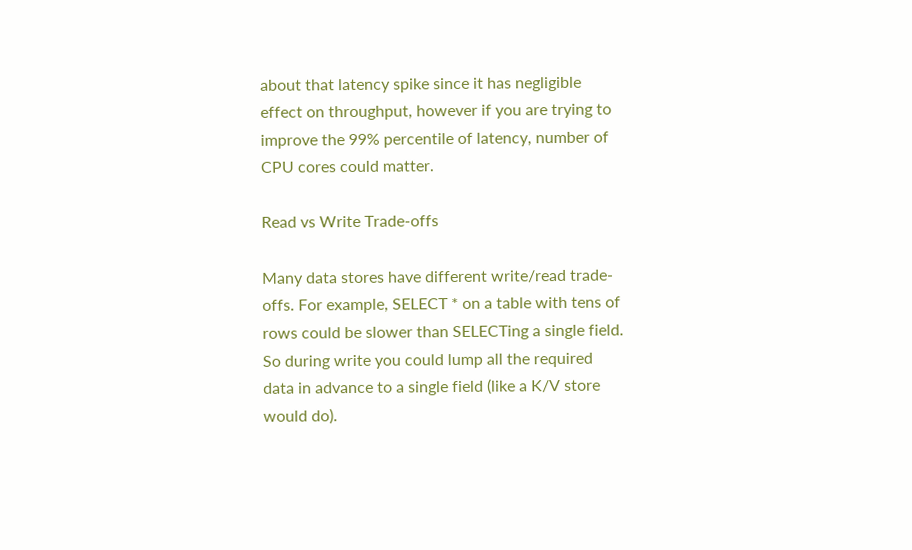about that latency spike since it has negligible effect on throughput, however if you are trying to improve the 99% percentile of latency, number of CPU cores could matter.

Read vs Write Trade-offs

Many data stores have different write/read trade-offs. For example, SELECT * on a table with tens of rows could be slower than SELECTing a single field. So during write you could lump all the required data in advance to a single field (like a K/V store would do).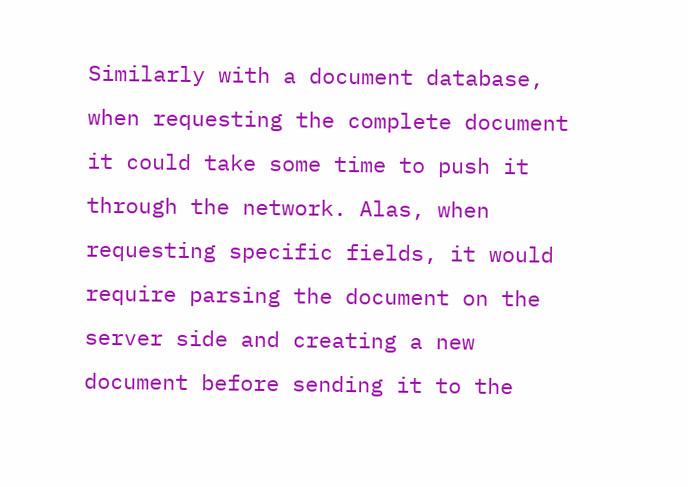Similarly with a document database, when requesting the complete document it could take some time to push it through the network. Alas, when requesting specific fields, it would require parsing the document on the server side and creating a new document before sending it to the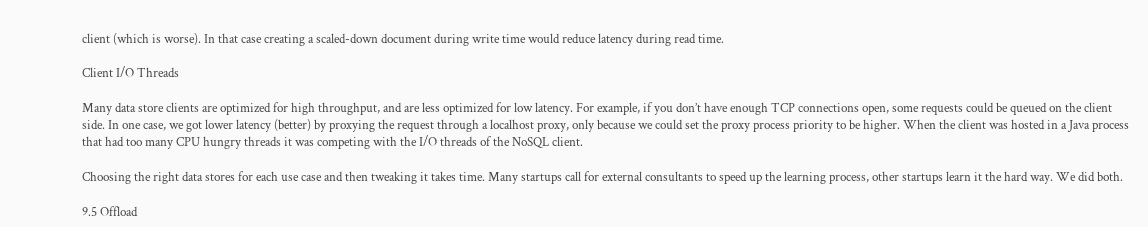client (which is worse). In that case creating a scaled-down document during write time would reduce latency during read time.

Client I/O Threads

Many data store clients are optimized for high throughput, and are less optimized for low latency. For example, if you don’t have enough TCP connections open, some requests could be queued on the client side. In one case, we got lower latency (better) by proxying the request through a localhost proxy, only because we could set the proxy process priority to be higher. When the client was hosted in a Java process that had too many CPU hungry threads it was competing with the I/O threads of the NoSQL client.

Choosing the right data stores for each use case and then tweaking it takes time. Many startups call for external consultants to speed up the learning process, other startups learn it the hard way. We did both.

9.5 Offload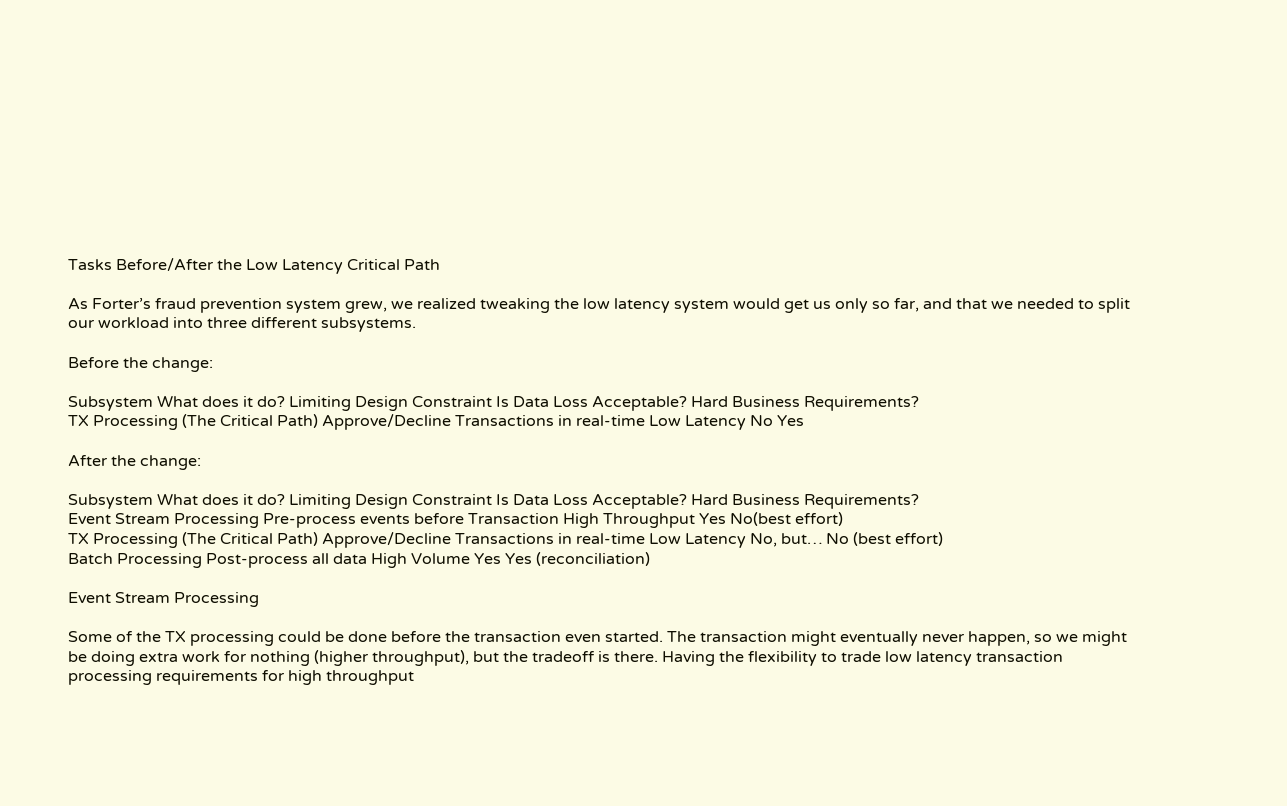Tasks Before/After the Low Latency Critical Path

As Forter’s fraud prevention system grew, we realized tweaking the low latency system would get us only so far, and that we needed to split our workload into three different subsystems.

Before the change:

Subsystem What does it do? Limiting Design Constraint Is Data Loss Acceptable? Hard Business Requirements?
TX Processing (The Critical Path) Approve/Decline Transactions in real-time Low Latency No Yes

After the change:

Subsystem What does it do? Limiting Design Constraint Is Data Loss Acceptable? Hard Business Requirements?
Event Stream Processing Pre-process events before Transaction High Throughput Yes No(best effort)
TX Processing (The Critical Path) Approve/Decline Transactions in real-time Low Latency No, but… No (best effort)
Batch Processing Post-process all data High Volume Yes Yes (reconciliation)

Event Stream Processing

Some of the TX processing could be done before the transaction even started. The transaction might eventually never happen, so we might be doing extra work for nothing (higher throughput), but the tradeoff is there. Having the flexibility to trade low latency transaction processing requirements for high throughput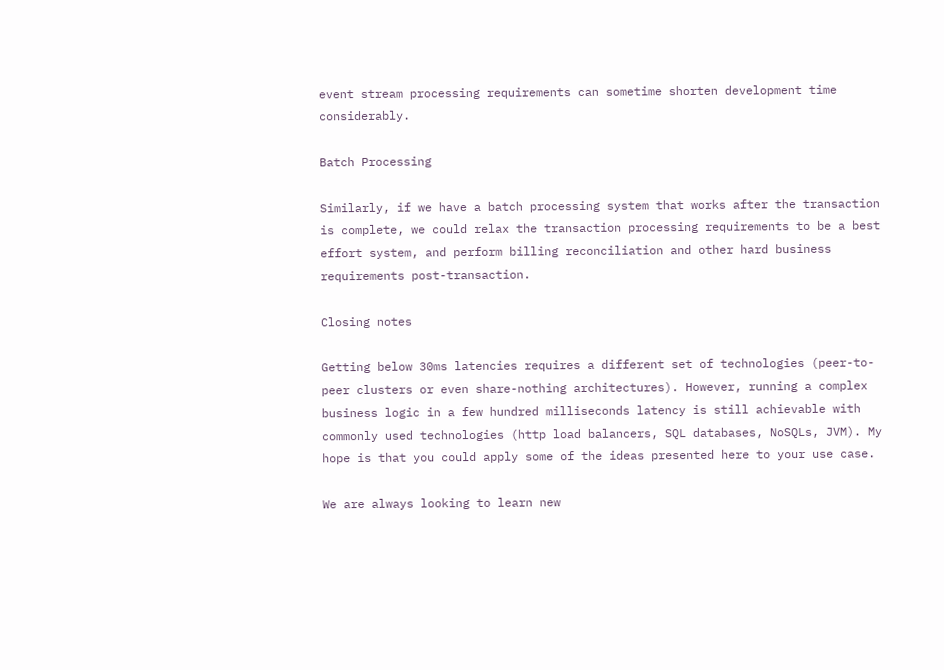event stream processing requirements can sometime shorten development time considerably.

Batch Processing

Similarly, if we have a batch processing system that works after the transaction is complete, we could relax the transaction processing requirements to be a best effort system, and perform billing reconciliation and other hard business requirements post-transaction.

Closing notes

Getting below 30ms latencies requires a different set of technologies (peer-to-peer clusters or even share-nothing architectures). However, running a complex business logic in a few hundred milliseconds latency is still achievable with commonly used technologies (http load balancers, SQL databases, NoSQLs, JVM). My hope is that you could apply some of the ideas presented here to your use case.

We are always looking to learn new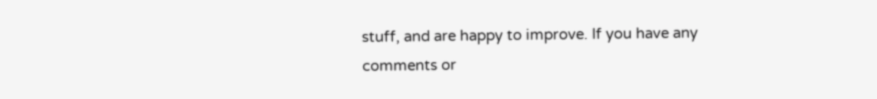stuff, and are happy to improve. If you have any comments or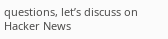questions, let’s discuss on Hacker News